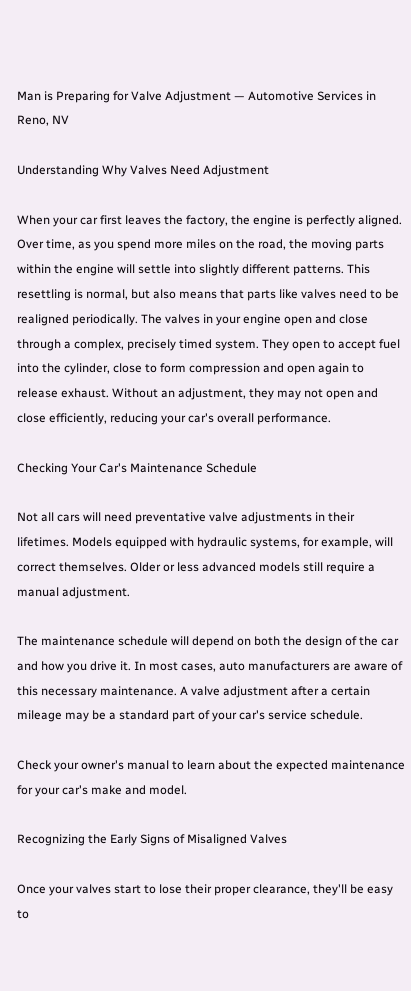Man is Preparing for Valve Adjustment — Automotive Services in Reno, NV

Understanding Why Valves Need Adjustment

When your car first leaves the factory, the engine is perfectly aligned. Over time, as you spend more miles on the road, the moving parts within the engine will settle into slightly different patterns. This resettling is normal, but also means that parts like valves need to be realigned periodically. The valves in your engine open and close through a complex, precisely timed system. They open to accept fuel into the cylinder, close to form compression and open again to release exhaust. Without an adjustment, they may not open and close efficiently, reducing your car's overall performance.

Checking Your Car's Maintenance Schedule

Not all cars will need preventative valve adjustments in their lifetimes. Models equipped with hydraulic systems, for example, will correct themselves. Older or less advanced models still require a manual adjustment.

The maintenance schedule will depend on both the design of the car and how you drive it. In most cases, auto manufacturers are aware of this necessary maintenance. A valve adjustment after a certain mileage may be a standard part of your car's service schedule.

Check your owner's manual to learn about the expected maintenance for your car's make and model.

Recognizing the Early Signs of Misaligned Valves

Once your valves start to lose their proper clearance, they'll be easy to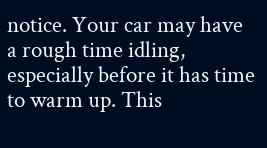notice. Your car may have a rough time idling, especially before it has time to warm up. This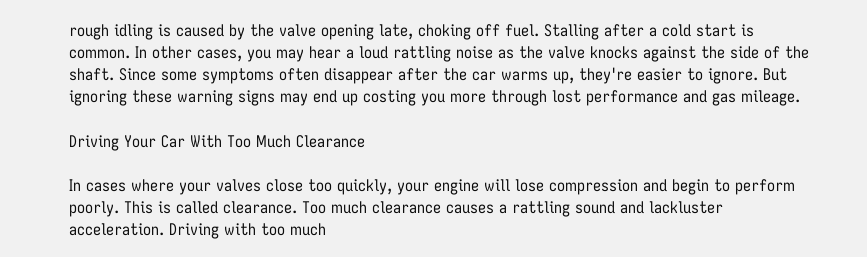rough idling is caused by the valve opening late, choking off fuel. Stalling after a cold start is common. In other cases, you may hear a loud rattling noise as the valve knocks against the side of the shaft. Since some symptoms often disappear after the car warms up, they're easier to ignore. But ignoring these warning signs may end up costing you more through lost performance and gas mileage.

Driving Your Car With Too Much Clearance

In cases where your valves close too quickly, your engine will lose compression and begin to perform poorly. This is called clearance. Too much clearance causes a rattling sound and lackluster acceleration. Driving with too much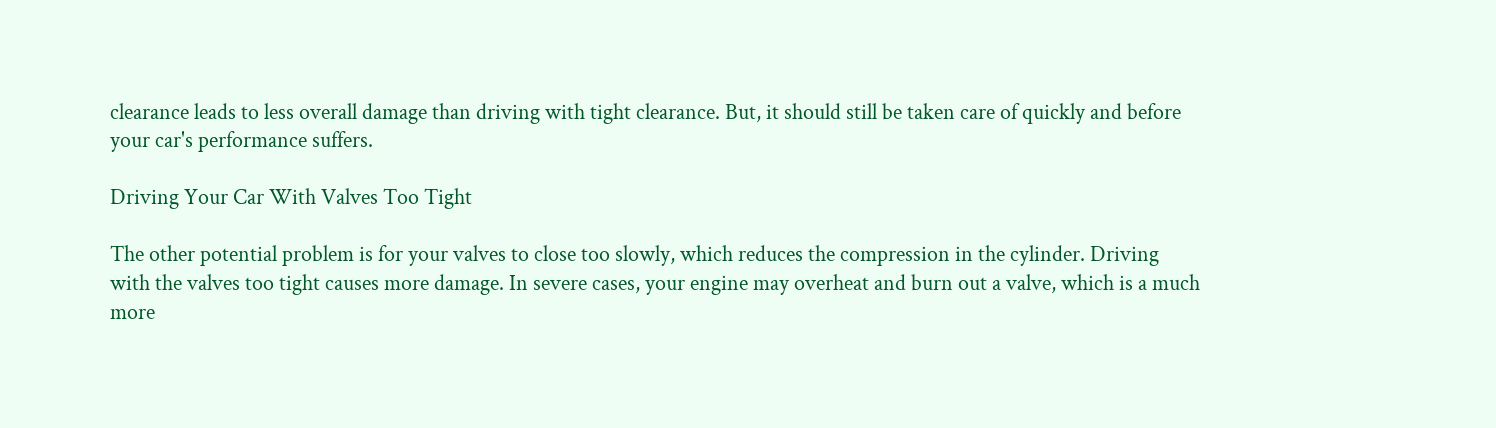clearance leads to less overall damage than driving with tight clearance. But, it should still be taken care of quickly and before your car's performance suffers.

Driving Your Car With Valves Too Tight

The other potential problem is for your valves to close too slowly, which reduces the compression in the cylinder. Driving with the valves too tight causes more damage. In severe cases, your engine may overheat and burn out a valve, which is a much more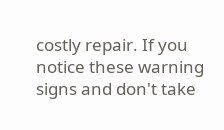costly repair. If you notice these warning signs and don't take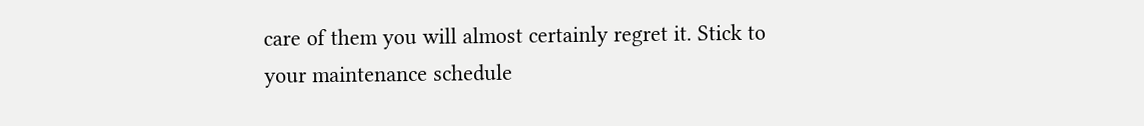care of them you will almost certainly regret it. Stick to your maintenance schedule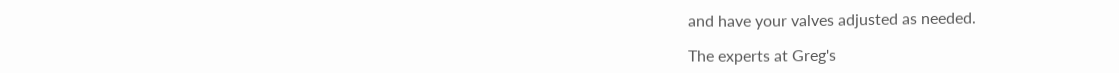and have your valves adjusted as needed.

The experts at Greg's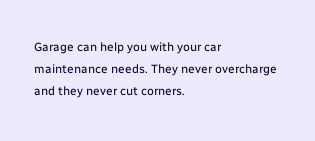Garage can help you with your car maintenance needs. They never overcharge and they never cut corners.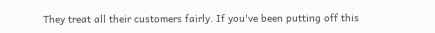They treat all their customers fairly. If you've been putting off this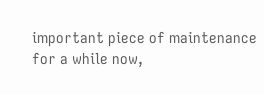important piece of maintenance for a while now,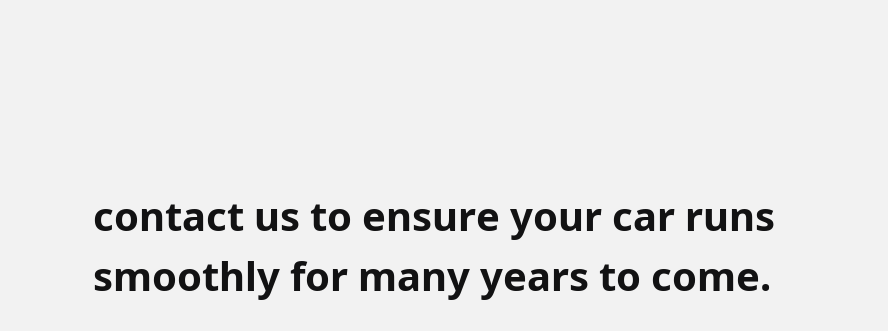contact us to ensure your car runs smoothly for many years to come.